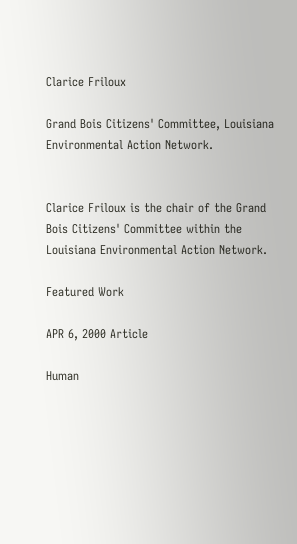Clarice Friloux

Grand Bois Citizens' Committee, Louisiana Environmental Action Network.


Clarice Friloux is the chair of the Grand Bois Citizens' Committee within the Louisiana Environmental Action Network.

Featured Work

APR 6, 2000 Article

Human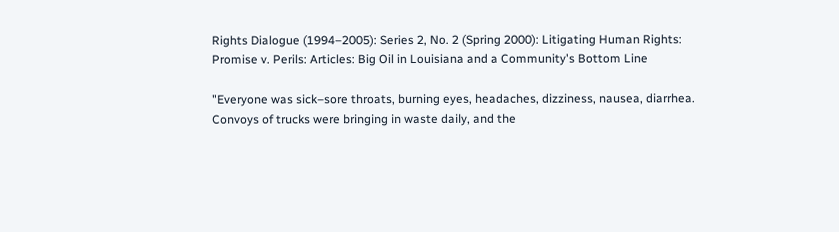Rights Dialogue (1994–2005): Series 2, No. 2 (Spring 2000): Litigating Human Rights: Promise v. Perils: Articles: Big Oil in Louisiana and a Community's Bottom Line

"Everyone was sick–sore throats, burning eyes, headaches, dizziness, nausea, diarrhea. Convoys of trucks were bringing in waste daily, and the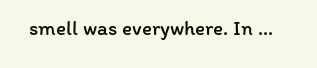smell was everywhere. In ...